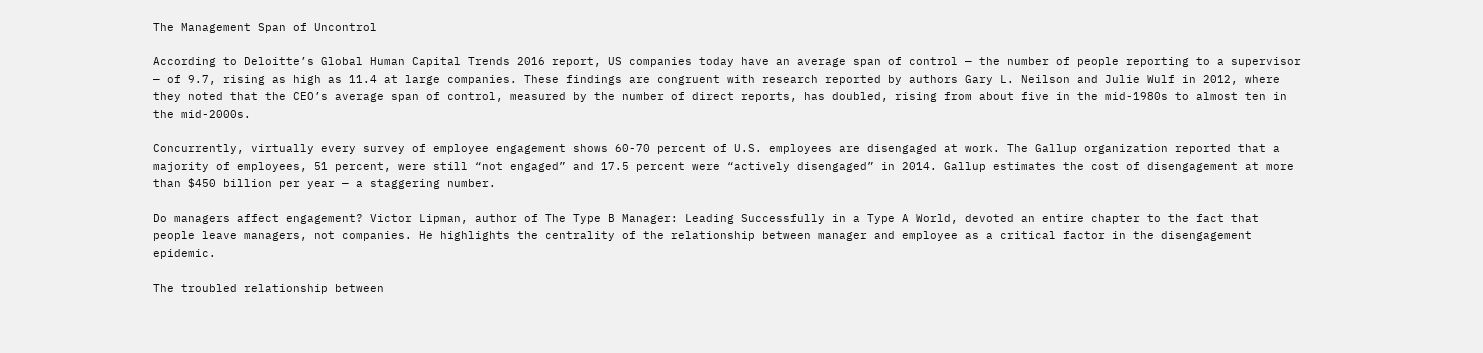The Management Span of Uncontrol

According to Deloitte’s Global Human Capital Trends 2016 report, US companies today have an average span of control — the number of people reporting to a supervisor — of 9.7, rising as high as 11.4 at large companies. These findings are congruent with research reported by authors Gary L. Neilson and Julie Wulf in 2012, where they noted that the CEO’s average span of control, measured by the number of direct reports, has doubled, rising from about five in the mid-1980s to almost ten in the mid-2000s.

Concurrently, virtually every survey of employee engagement shows 60-70 percent of U.S. employees are disengaged at work. The Gallup organization reported that a majority of employees, 51 percent, were still “not engaged” and 17.5 percent were “actively disengaged” in 2014. Gallup estimates the cost of disengagement at more than $450 billion per year — a staggering number.

Do managers affect engagement? Victor Lipman, author of The Type B Manager: Leading Successfully in a Type A World, devoted an entire chapter to the fact that people leave managers, not companies. He highlights the centrality of the relationship between manager and employee as a critical factor in the disengagement epidemic.

The troubled relationship between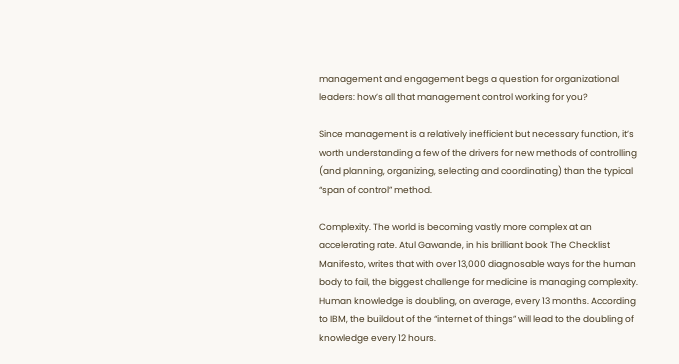management and engagement begs a question for organizational leaders: how’s all that management control working for you?

Since management is a relatively inefficient but necessary function, it’s worth understanding a few of the drivers for new methods of controlling (and planning, organizing, selecting and coordinating) than the typical “span of control” method.

Complexity. The world is becoming vastly more complex at an accelerating rate. Atul Gawande, in his brilliant book The Checklist Manifesto, writes that with over 13,000 diagnosable ways for the human body to fail, the biggest challenge for medicine is managing complexity. Human knowledge is doubling, on average, every 13 months. According to IBM, the buildout of the “internet of things” will lead to the doubling of knowledge every 12 hours.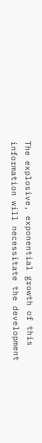The explosive, exponential growth of this information will necessitate the development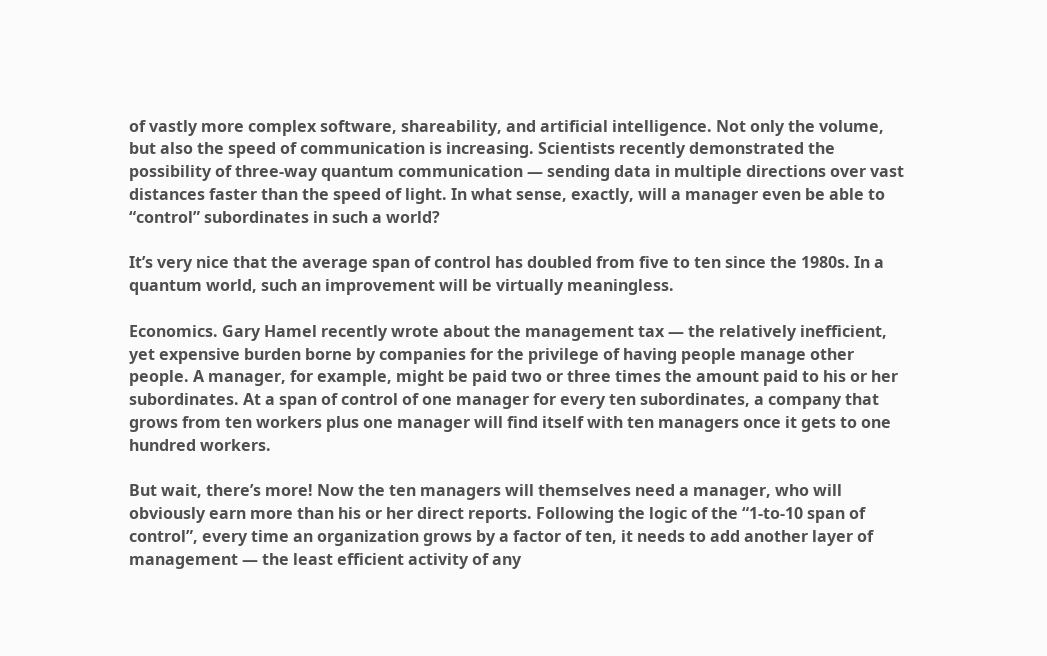of vastly more complex software, shareability, and artificial intelligence. Not only the volume, but also the speed of communication is increasing. Scientists recently demonstrated the possibility of three-way quantum communication — sending data in multiple directions over vast distances faster than the speed of light. In what sense, exactly, will a manager even be able to “control” subordinates in such a world?

It’s very nice that the average span of control has doubled from five to ten since the 1980s. In a quantum world, such an improvement will be virtually meaningless.

Economics. Gary Hamel recently wrote about the management tax — the relatively inefficient, yet expensive burden borne by companies for the privilege of having people manage other people. A manager, for example, might be paid two or three times the amount paid to his or her subordinates. At a span of control of one manager for every ten subordinates, a company that grows from ten workers plus one manager will find itself with ten managers once it gets to one hundred workers.

But wait, there’s more! Now the ten managers will themselves need a manager, who will obviously earn more than his or her direct reports. Following the logic of the “1-to-10 span of control”, every time an organization grows by a factor of ten, it needs to add another layer of management — the least efficient activity of any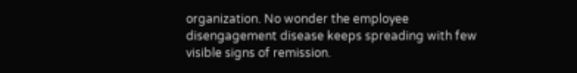organization. No wonder the employee disengagement disease keeps spreading with few visible signs of remission.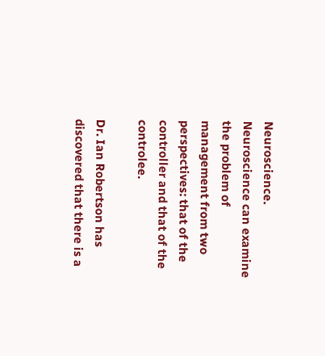Neuroscience. Neuroscience can examine the problem of management from two perspectives: that of the controller and that of the controlee.

Dr. Ian Robertson has discovered that there is a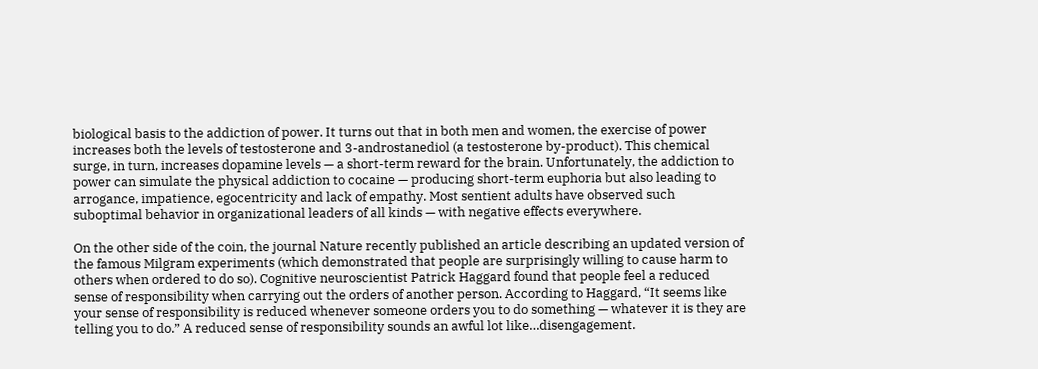biological basis to the addiction of power. It turns out that in both men and women, the exercise of power increases both the levels of testosterone and 3-androstanediol (a testosterone by-product). This chemical surge, in turn, increases dopamine levels — a short-term reward for the brain. Unfortunately, the addiction to power can simulate the physical addiction to cocaine — producing short-term euphoria but also leading to arrogance, impatience, egocentricity and lack of empathy. Most sentient adults have observed such suboptimal behavior in organizational leaders of all kinds — with negative effects everywhere.

On the other side of the coin, the journal Nature recently published an article describing an updated version of the famous Milgram experiments (which demonstrated that people are surprisingly willing to cause harm to others when ordered to do so). Cognitive neuroscientist Patrick Haggard found that people feel a reduced sense of responsibility when carrying out the orders of another person. According to Haggard, “It seems like your sense of responsibility is reduced whenever someone orders you to do something — whatever it is they are telling you to do.” A reduced sense of responsibility sounds an awful lot like…disengagement.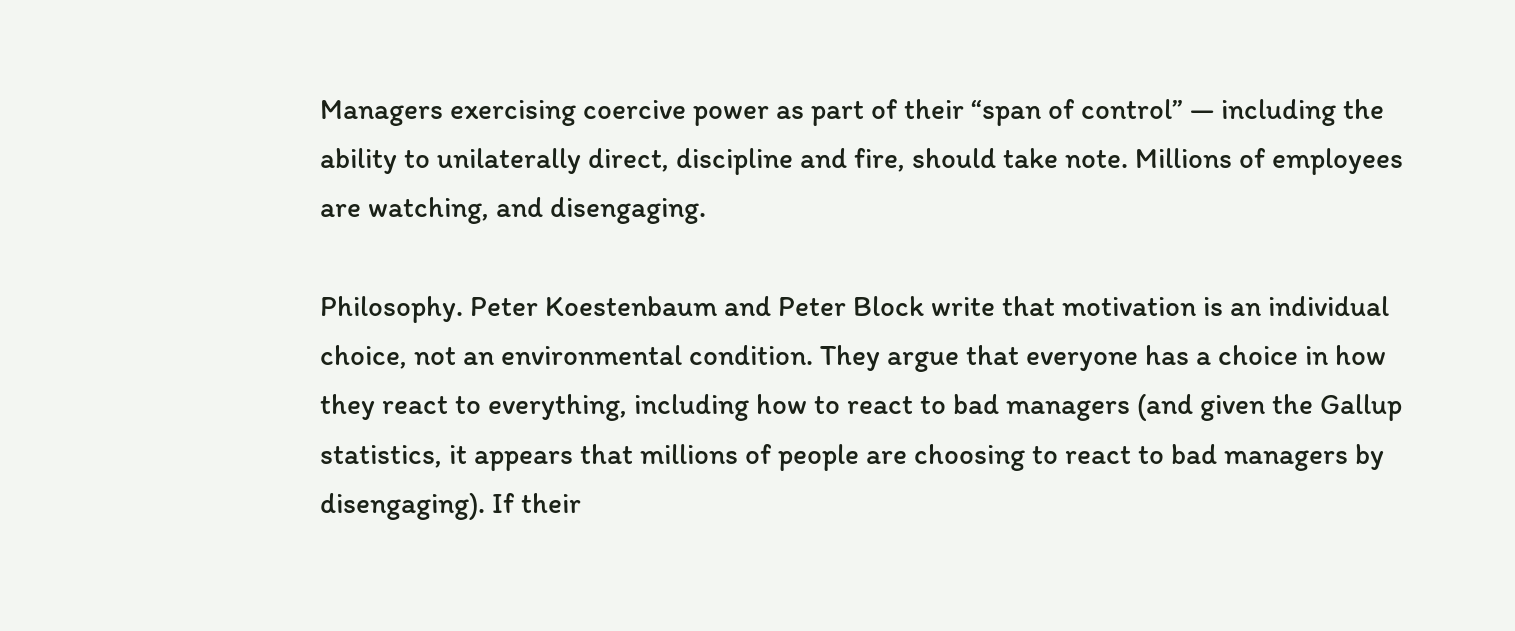Managers exercising coercive power as part of their “span of control” — including the ability to unilaterally direct, discipline and fire, should take note. Millions of employees are watching, and disengaging.

Philosophy. Peter Koestenbaum and Peter Block write that motivation is an individual choice, not an environmental condition. They argue that everyone has a choice in how they react to everything, including how to react to bad managers (and given the Gallup statistics, it appears that millions of people are choosing to react to bad managers by disengaging). If their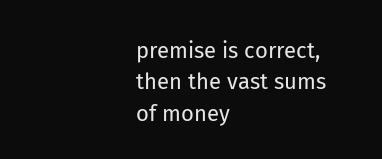premise is correct, then the vast sums of money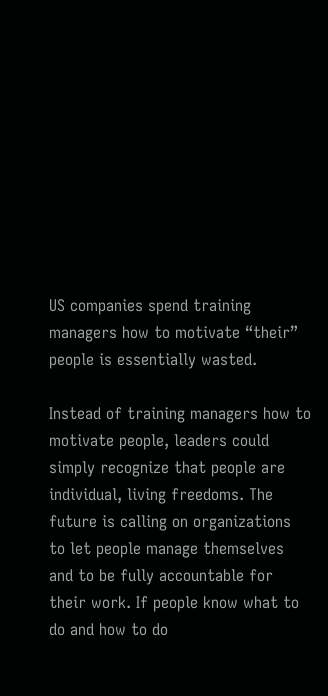US companies spend training managers how to motivate “their” people is essentially wasted.

Instead of training managers how to motivate people, leaders could simply recognize that people are individual, living freedoms. The future is calling on organizations to let people manage themselves and to be fully accountable for their work. If people know what to do and how to do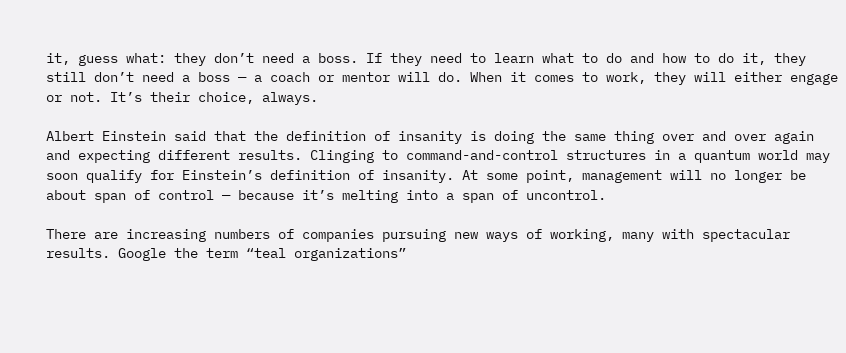it, guess what: they don’t need a boss. If they need to learn what to do and how to do it, they still don’t need a boss — a coach or mentor will do. When it comes to work, they will either engage or not. It’s their choice, always.

Albert Einstein said that the definition of insanity is doing the same thing over and over again and expecting different results. Clinging to command-and-control structures in a quantum world may soon qualify for Einstein’s definition of insanity. At some point, management will no longer be about span of control — because it’s melting into a span of uncontrol.

There are increasing numbers of companies pursuing new ways of working, many with spectacular results. Google the term “teal organizations”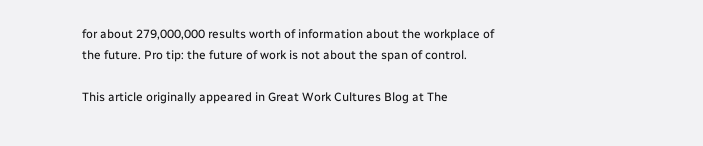for about 279,000,000 results worth of information about the workplace of the future. Pro tip: the future of work is not about the span of control.

This article originally appeared in Great Work Cultures Blog at The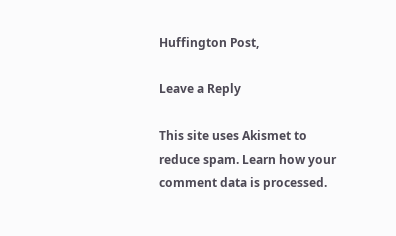Huffington Post,

Leave a Reply

This site uses Akismet to reduce spam. Learn how your comment data is processed.